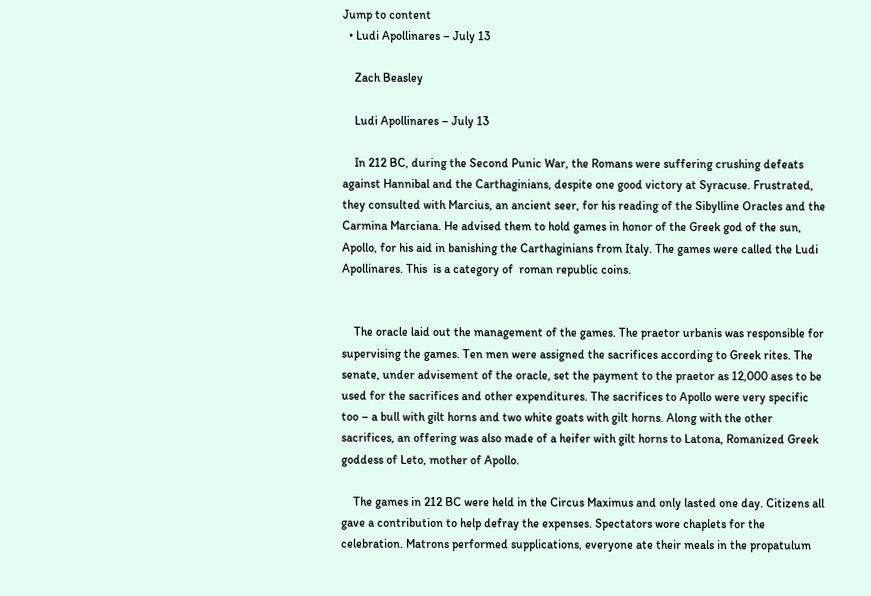Jump to content
  • Ludi Apollinares – July 13

    Zach Beasley

    Ludi Apollinares – July 13

    In 212 BC, during the Second Punic War, the Romans were suffering crushing defeats against Hannibal and the Carthaginians, despite one good victory at Syracuse. Frustrated, they consulted with Marcius, an ancient seer, for his reading of the Sibylline Oracles and the Carmina Marciana. He advised them to hold games in honor of the Greek god of the sun, Apollo, for his aid in banishing the Carthaginians from Italy. The games were called the Ludi Apollinares. This  is a category of  roman republic coins.


    The oracle laid out the management of the games. The praetor urbanis was responsible for supervising the games. Ten men were assigned the sacrifices according to Greek rites. The senate, under advisement of the oracle, set the payment to the praetor as 12,000 ases to be used for the sacrifices and other expenditures. The sacrifices to Apollo were very specific too – a bull with gilt horns and two white goats with gilt horns. Along with the other sacrifices, an offering was also made of a heifer with gilt horns to Latona, Romanized Greek goddess of Leto, mother of Apollo.

    The games in 212 BC were held in the Circus Maximus and only lasted one day. Citizens all gave a contribution to help defray the expenses. Spectators wore chaplets for the celebration. Matrons performed supplications, everyone ate their meals in the propatulum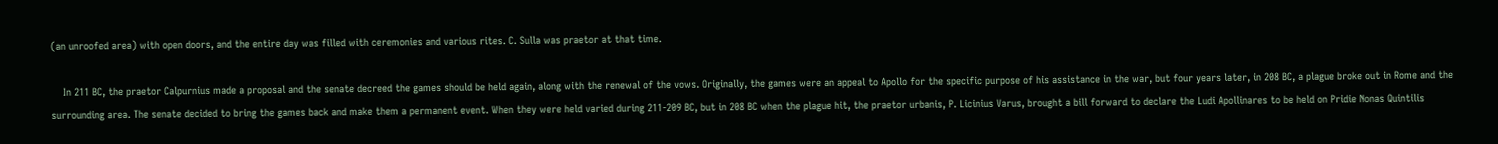(an unroofed area) with open doors, and the entire day was filled with ceremonies and various rites. C. Sulla was praetor at that time.

    In 211 BC, the praetor Calpurnius made a proposal and the senate decreed the games should be held again, along with the renewal of the vows. Originally, the games were an appeal to Apollo for the specific purpose of his assistance in the war, but four years later, in 208 BC, a plague broke out in Rome and the surrounding area. The senate decided to bring the games back and make them a permanent event. When they were held varied during 211-209 BC, but in 208 BC when the plague hit, the praetor urbanis, P. Licinius Varus, brought a bill forward to declare the Ludi Apollinares to be held on Pridie Nonas Quintilis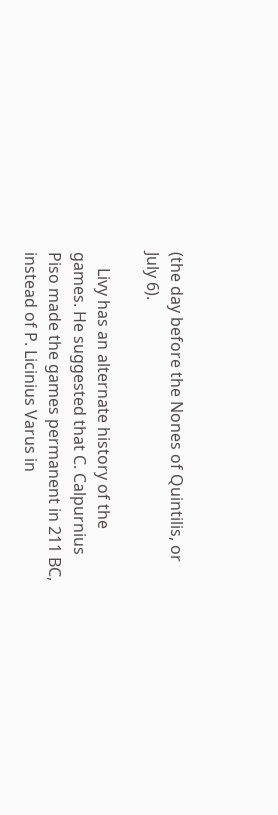(the day before the Nones of Quintilis, or July 6).

    Livy has an alternate history of the games. He suggested that C. Calpurnius Piso made the games permanent in 211 BC, instead of P. Licinius Varus in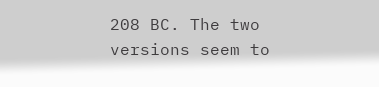208 BC. The two versions seem to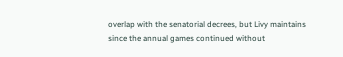overlap with the senatorial decrees, but Livy maintains since the annual games continued without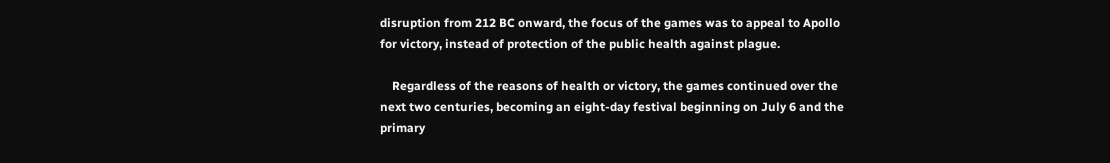disruption from 212 BC onward, the focus of the games was to appeal to Apollo for victory, instead of protection of the public health against plague.

    Regardless of the reasons of health or victory, the games continued over the next two centuries, becoming an eight-day festival beginning on July 6 and the primary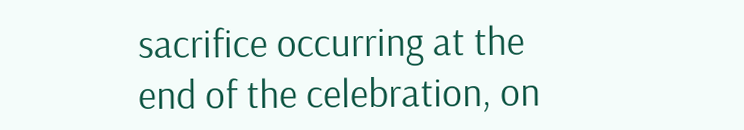sacrifice occurring at the end of the celebration, on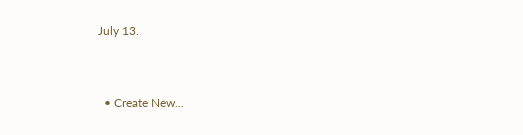July 13.


  • Create New...